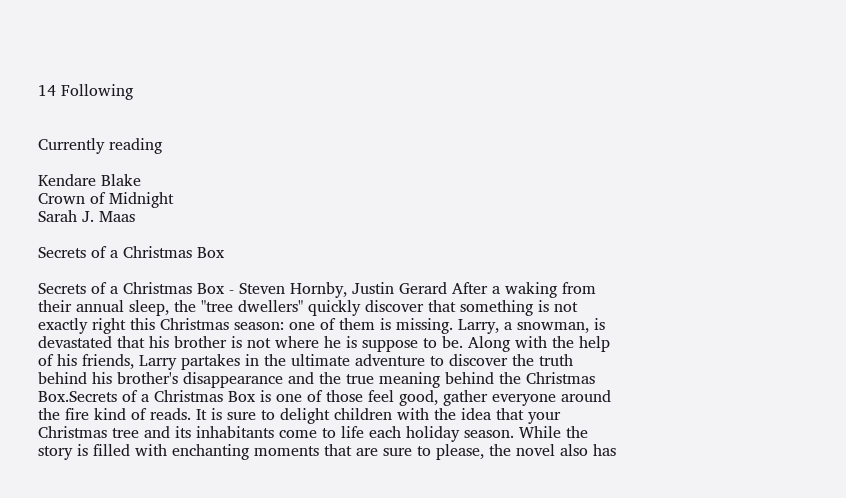14 Following


Currently reading

Kendare Blake
Crown of Midnight
Sarah J. Maas

Secrets of a Christmas Box

Secrets of a Christmas Box - Steven Hornby, Justin Gerard After a waking from their annual sleep, the "tree dwellers" quickly discover that something is not exactly right this Christmas season: one of them is missing. Larry, a snowman, is devastated that his brother is not where he is suppose to be. Along with the help of his friends, Larry partakes in the ultimate adventure to discover the truth behind his brother's disappearance and the true meaning behind the Christmas Box.Secrets of a Christmas Box is one of those feel good, gather everyone around the fire kind of reads. It is sure to delight children with the idea that your Christmas tree and its inhabitants come to life each holiday season. While the story is filled with enchanting moments that are sure to please, the novel also has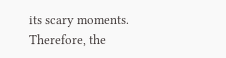its scary moments. Therefore, the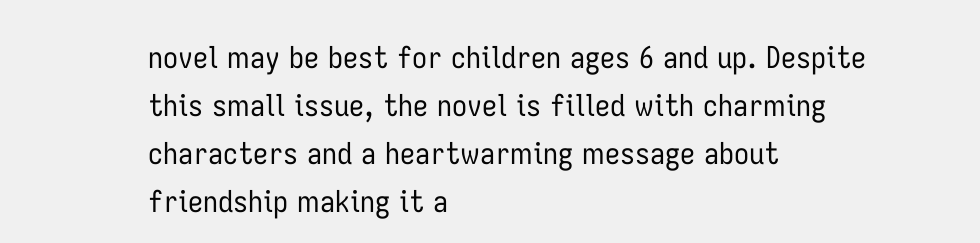novel may be best for children ages 6 and up. Despite this small issue, the novel is filled with charming characters and a heartwarming message about friendship making it a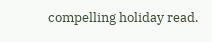compelling holiday read.